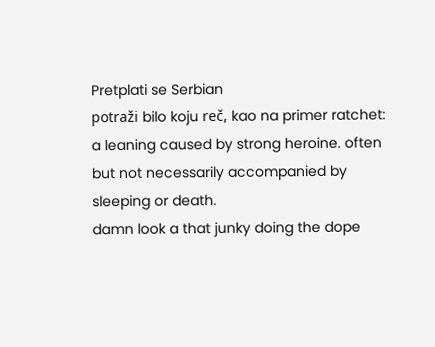Pretplati se Serbian
potraži bilo koju reč, kao na primer ratchet:
a leaning caused by strong heroine. often but not necessarily accompanied by sleeping or death.
damn look a that junky doing the dope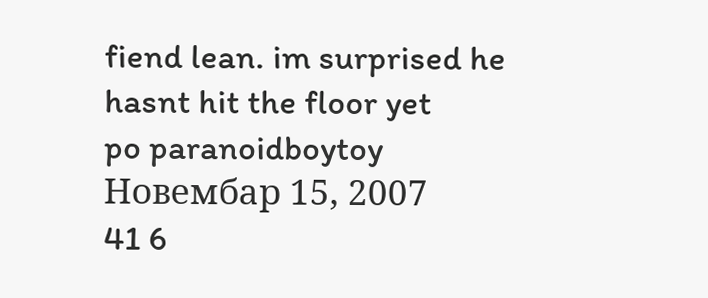fiend lean. im surprised he hasnt hit the floor yet
po paranoidboytoy Новембар 15, 2007
41 6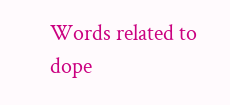Words related to dope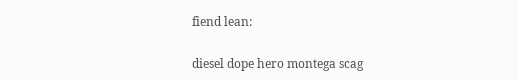fiend lean:

diesel dope hero montega scag